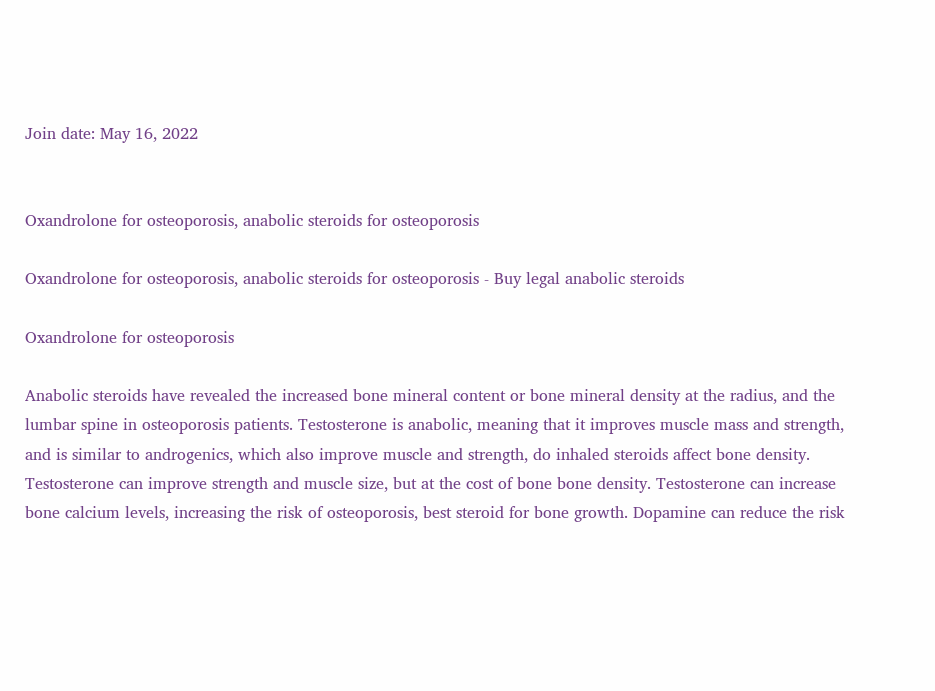Join date: May 16, 2022


Oxandrolone for osteoporosis, anabolic steroids for osteoporosis

Oxandrolone for osteoporosis, anabolic steroids for osteoporosis - Buy legal anabolic steroids

Oxandrolone for osteoporosis

Anabolic steroids have revealed the increased bone mineral content or bone mineral density at the radius, and the lumbar spine in osteoporosis patients. Testosterone is anabolic, meaning that it improves muscle mass and strength, and is similar to androgenics, which also improve muscle and strength, do inhaled steroids affect bone density. Testosterone can improve strength and muscle size, but at the cost of bone bone density. Testosterone can increase bone calcium levels, increasing the risk of osteoporosis, best steroid for bone growth. Dopamine can reduce the risk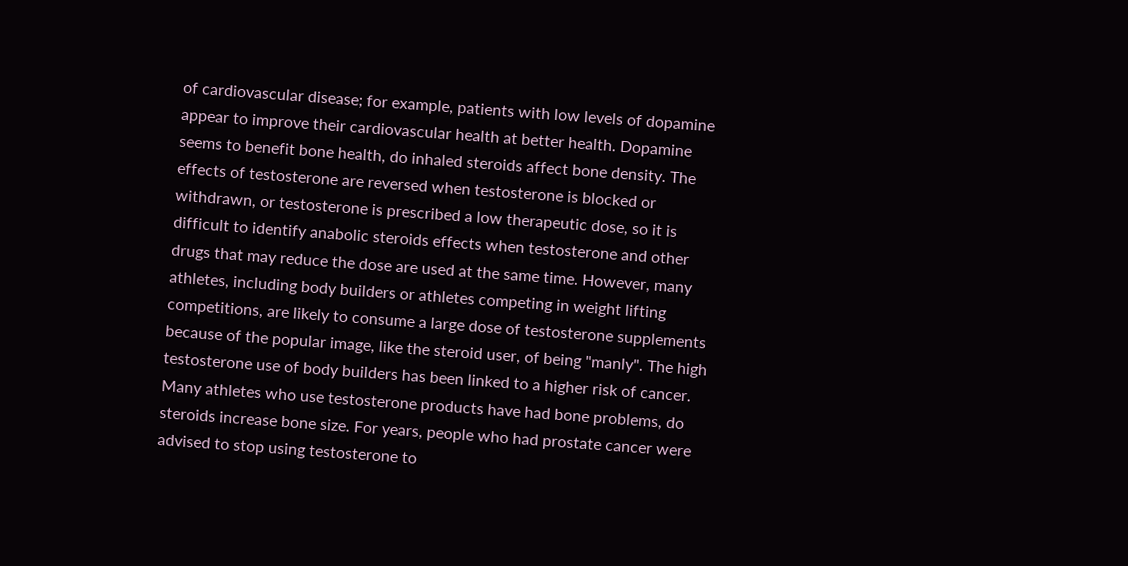of cardiovascular disease; for example, patients with low levels of dopamine appear to improve their cardiovascular health at better health. Dopamine seems to benefit bone health, do inhaled steroids affect bone density. The effects of testosterone are reversed when testosterone is blocked or withdrawn, or testosterone is prescribed a low therapeutic dose, so it is difficult to identify anabolic steroids effects when testosterone and other drugs that may reduce the dose are used at the same time. However, many athletes, including body builders or athletes competing in weight lifting competitions, are likely to consume a large dose of testosterone supplements because of the popular image, like the steroid user, of being "manly". The high testosterone use of body builders has been linked to a higher risk of cancer. Many athletes who use testosterone products have had bone problems, do steroids increase bone size. For years, people who had prostate cancer were advised to stop using testosterone to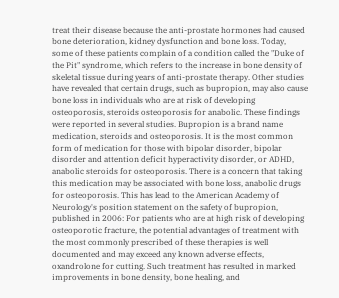treat their disease because the anti-prostate hormones had caused bone deterioration, kidney dysfunction and bone loss. Today, some of these patients complain of a condition called the "Duke of the Pit" syndrome, which refers to the increase in bone density of skeletal tissue during years of anti-prostate therapy. Other studies have revealed that certain drugs, such as bupropion, may also cause bone loss in individuals who are at risk of developing osteoporosis, steroids osteoporosis for anabolic. These findings were reported in several studies. Bupropion is a brand name medication, steroids and osteoporosis. It is the most common form of medication for those with bipolar disorder, bipolar disorder and attention deficit hyperactivity disorder, or ADHD, anabolic steroids for osteoporosis. There is a concern that taking this medication may be associated with bone loss, anabolic drugs for osteoporosis. This has lead to the American Academy of Neurology's position statement on the safety of bupropion, published in 2006: For patients who are at high risk of developing osteoporotic fracture, the potential advantages of treatment with the most commonly prescribed of these therapies is well documented and may exceed any known adverse effects, oxandrolone for cutting. Such treatment has resulted in marked improvements in bone density, bone healing, and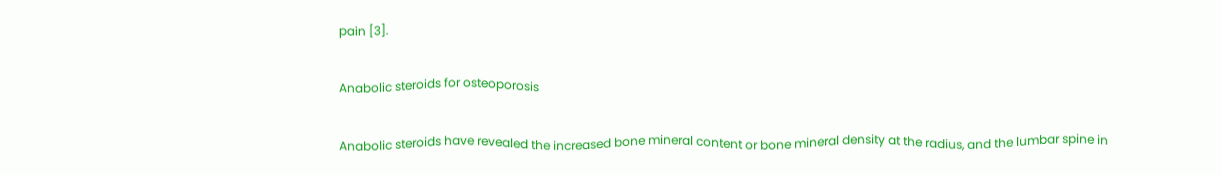pain [3].

Anabolic steroids for osteoporosis

Anabolic steroids have revealed the increased bone mineral content or bone mineral density at the radius, and the lumbar spine in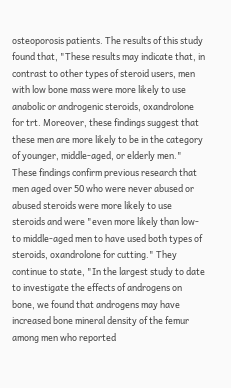osteoporosis patients. The results of this study found that, "These results may indicate that, in contrast to other types of steroid users, men with low bone mass were more likely to use anabolic or androgenic steroids, oxandrolone for trt. Moreover, these findings suggest that these men are more likely to be in the category of younger, middle-aged, or elderly men." These findings confirm previous research that men aged over 50 who were never abused or abused steroids were more likely to use steroids and were "even more likely than low- to middle-aged men to have used both types of steroids, oxandrolone for cutting." They continue to state, "In the largest study to date to investigate the effects of androgens on bone, we found that androgens may have increased bone mineral density of the femur among men who reported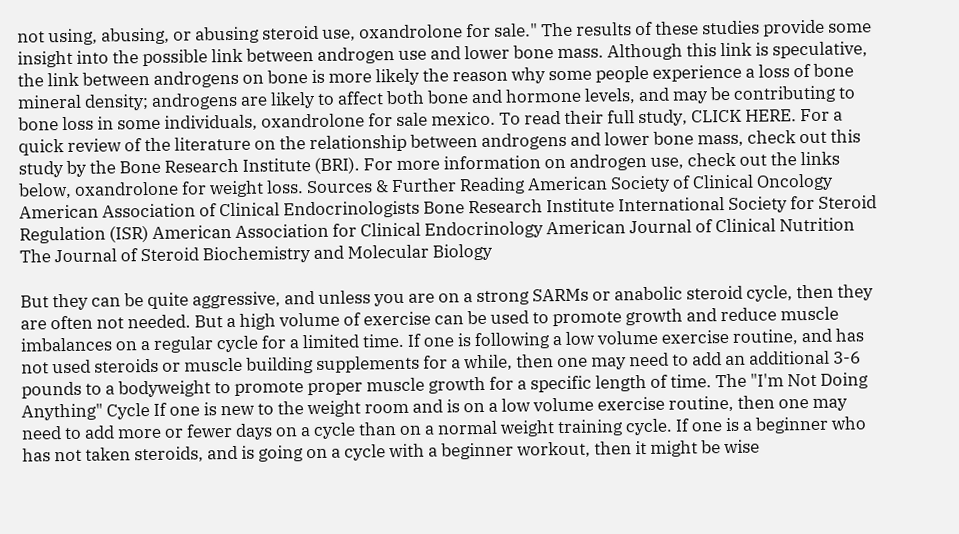not using, abusing, or abusing steroid use, oxandrolone for sale." The results of these studies provide some insight into the possible link between androgen use and lower bone mass. Although this link is speculative, the link between androgens on bone is more likely the reason why some people experience a loss of bone mineral density; androgens are likely to affect both bone and hormone levels, and may be contributing to bone loss in some individuals, oxandrolone for sale mexico. To read their full study, CLICK HERE. For a quick review of the literature on the relationship between androgens and lower bone mass, check out this study by the Bone Research Institute (BRI). For more information on androgen use, check out the links below, oxandrolone for weight loss. Sources & Further Reading American Society of Clinical Oncology American Association of Clinical Endocrinologists Bone Research Institute International Society for Steroid Regulation (ISR) American Association for Clinical Endocrinology American Journal of Clinical Nutrition The Journal of Steroid Biochemistry and Molecular Biology

But they can be quite aggressive, and unless you are on a strong SARMs or anabolic steroid cycle, then they are often not needed. But a high volume of exercise can be used to promote growth and reduce muscle imbalances on a regular cycle for a limited time. If one is following a low volume exercise routine, and has not used steroids or muscle building supplements for a while, then one may need to add an additional 3-6 pounds to a bodyweight to promote proper muscle growth for a specific length of time. The "I'm Not Doing Anything" Cycle If one is new to the weight room and is on a low volume exercise routine, then one may need to add more or fewer days on a cycle than on a normal weight training cycle. If one is a beginner who has not taken steroids, and is going on a cycle with a beginner workout, then it might be wise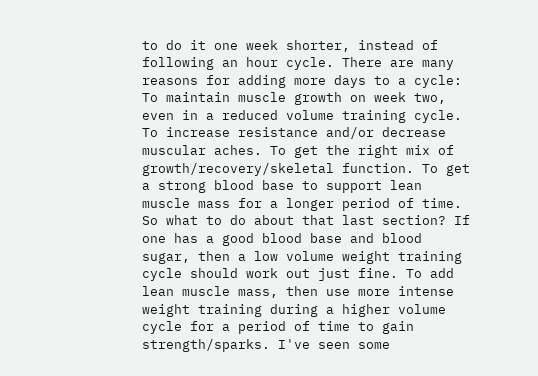to do it one week shorter, instead of following an hour cycle. There are many reasons for adding more days to a cycle: To maintain muscle growth on week two, even in a reduced volume training cycle. To increase resistance and/or decrease muscular aches. To get the right mix of growth/recovery/skeletal function. To get a strong blood base to support lean muscle mass for a longer period of time. So what to do about that last section? If one has a good blood base and blood sugar, then a low volume weight training cycle should work out just fine. To add lean muscle mass, then use more intense weight training during a higher volume cycle for a period of time to gain strength/sparks. I've seen some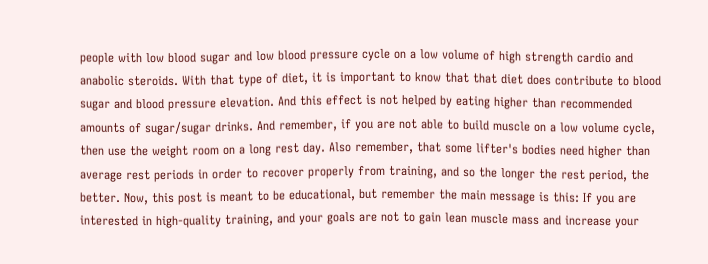people with low blood sugar and low blood pressure cycle on a low volume of high strength cardio and anabolic steroids. With that type of diet, it is important to know that that diet does contribute to blood sugar and blood pressure elevation. And this effect is not helped by eating higher than recommended amounts of sugar/sugar drinks. And remember, if you are not able to build muscle on a low volume cycle, then use the weight room on a long rest day. Also remember, that some lifter's bodies need higher than average rest periods in order to recover properly from training, and so the longer the rest period, the better. Now, this post is meant to be educational, but remember the main message is this: If you are interested in high-quality training, and your goals are not to gain lean muscle mass and increase your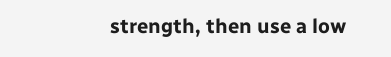strength, then use a low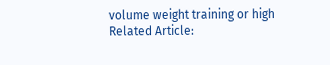volume weight training or high Related Article: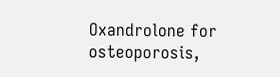Oxandrolone for osteoporosis,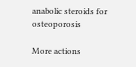anabolic steroids for osteoporosis

More actions